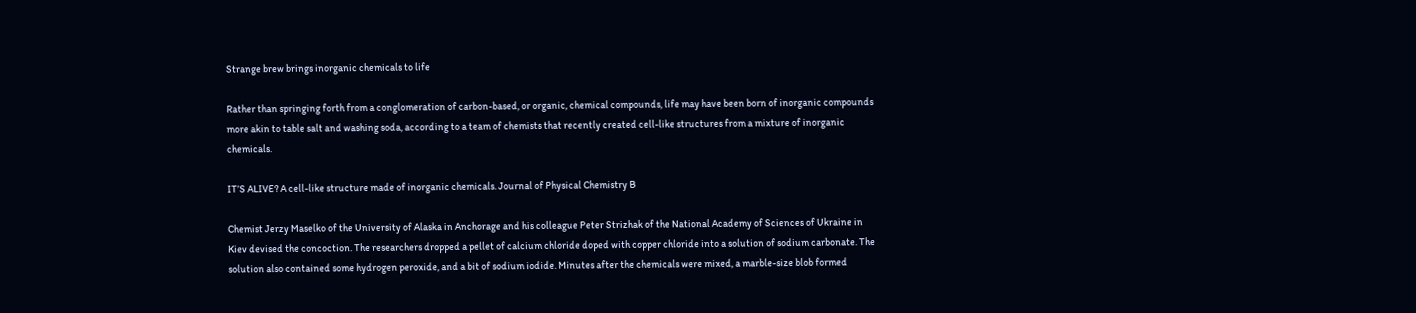Strange brew brings inorganic chemicals to life

Rather than springing forth from a conglomeration of carbon-based, or organic, chemical compounds, life may have been born of inorganic compounds more akin to table salt and washing soda, according to a team of chemists that recently created cell-like structures from a mixture of inorganic chemicals.

IT’S ALIVE? A cell-like structure made of inorganic chemicals. Journal of Physical Chemistry B

Chemist Jerzy Maselko of the University of Alaska in Anchorage and his colleague Peter Strizhak of the National Academy of Sciences of Ukraine in Kiev devised the concoction. The researchers dropped a pellet of calcium chloride doped with copper chloride into a solution of sodium carbonate. The solution also contained some hydrogen peroxide, and a bit of sodium iodide. Minutes after the chemicals were mixed, a marble-size blob formed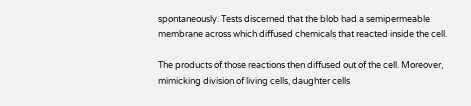spontaneously. Tests discerned that the blob had a semipermeable membrane across which diffused chemicals that reacted inside the cell.

The products of those reactions then diffused out of the cell. Moreover, mimicking division of living cells, daughter cells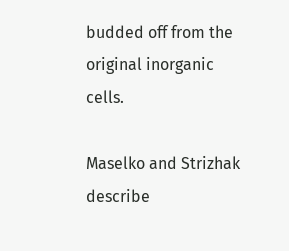budded off from the original inorganic cells.

Maselko and Strizhak describe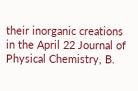their inorganic creations in the April 22 Journal of Physical Chemistry, B.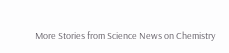More Stories from Science News on Chemistry